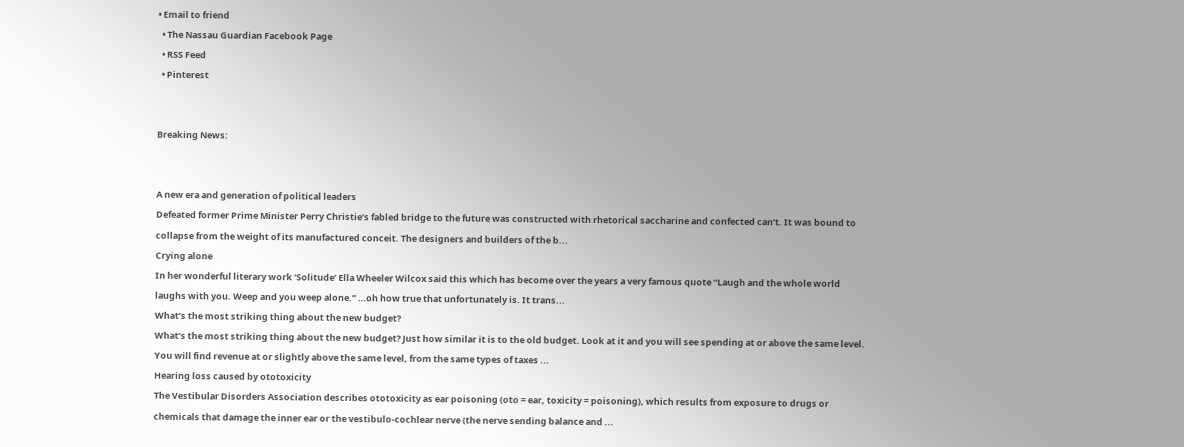• Email to friend
  • The Nassau Guardian Facebook Page
  • RSS Feed
  • Pinterest


Breaking News:


A new era and generation of political leaders
Defeated former Prime Minister Perry Christie’s fabled bridge to the future was constructed with rhetorical saccharine and confected can’t. It was bound to collapse from the weight of its manufactured conceit. The designers and builders of the b...
Crying alone
In her wonderful literary work ‘Solitude’ Ella Wheeler Wilcox said this which has become over the years a very famous quote “Laugh and the whole world laughs with you. Weep and you weep alone.” …oh how true that unfortunately is. It trans...
What’s the most striking thing about the new budget?
What’s the most striking thing about the new budget? Just how similar it is to the old budget. Look at it and you will see spending at or above the same level. You will find revenue at or slightly above the same level, from the same types of taxes ...
Hearing loss caused by ototoxicity
The Vestibular Disorders Association describes ototoxicity as ear poisoning (oto = ear, toxicity = poisoning), which results from exposure to drugs or chemicals that damage the inner ear or the vestibulo-cochlear nerve (the nerve sending balance and ...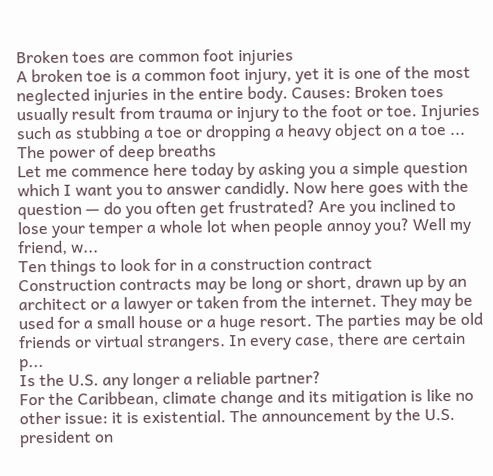Broken toes are common foot injuries
A broken toe is a common foot injury, yet it is one of the most neglected injuries in the entire body. Causes: Broken toes usually result from trauma or injury to the foot or toe. Injuries such as stubbing a toe or dropping a heavy object on a toe ...
The power of deep breaths
Let me commence here today by asking you a simple question which I want you to answer candidly. Now here goes with the question — do you often get frustrated? Are you inclined to lose your temper a whole lot when people annoy you? Well my friend, w...
Ten things to look for in a construction contract
Construction contracts may be long or short, drawn up by an architect or a lawyer or taken from the internet. They may be used for a small house or a huge resort. The parties may be old friends or virtual strangers. In every case, there are certain p...
Is the U.S. any longer a reliable partner?
For the Caribbean, climate change and its mitigation is like no other issue: it is existential. The announcement by the U.S. president on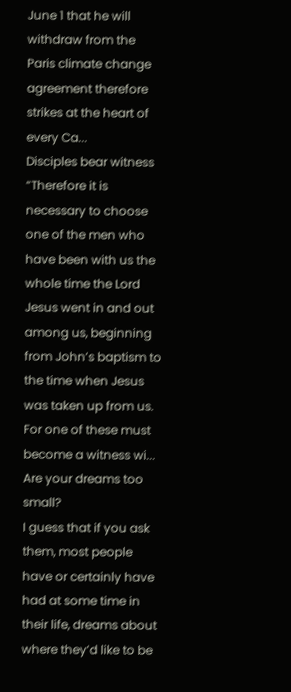June 1 that he will withdraw from the Paris climate change agreement therefore strikes at the heart of every Ca...
Disciples bear witness
“Therefore it is necessary to choose one of the men who have been with us the whole time the Lord Jesus went in and out among us, beginning from John’s baptism to the time when Jesus was taken up from us. For one of these must become a witness wi...
Are your dreams too small?
I guess that if you ask them, most people have or certainly have had at some time in their life, dreams about where they’d like to be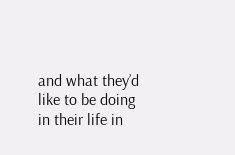and what they’d like to be doing in their life in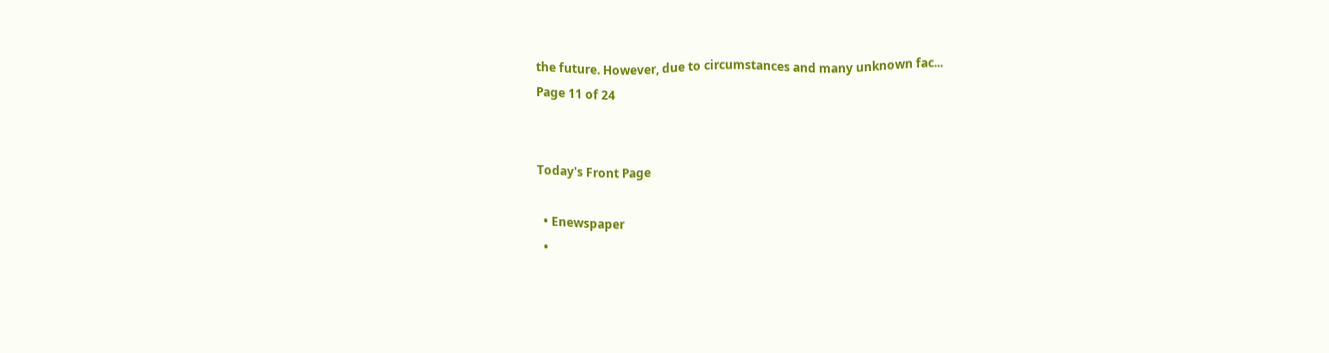the future. However, due to circumstances and many unknown fac...
Page 11 of 24


Today's Front Page

  • Enewspaper
  •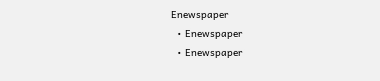Enewspaper
  • Enewspaper
  • Enewspaper